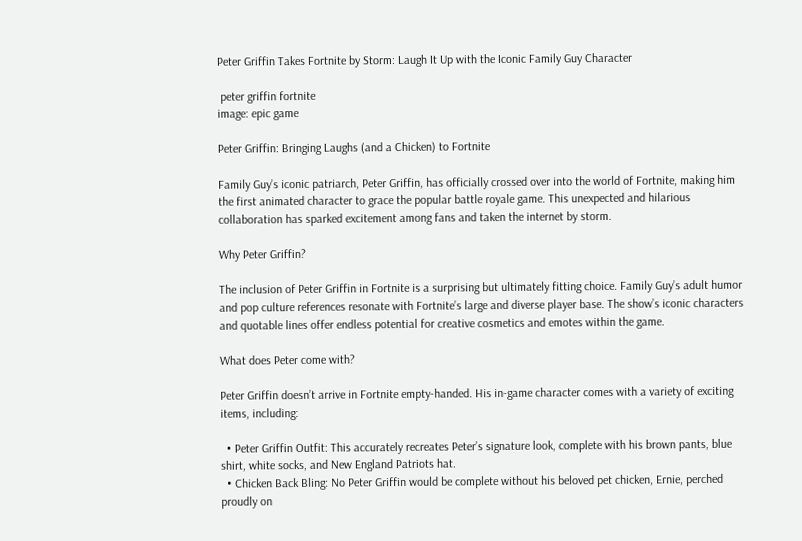Peter Griffin Takes Fortnite by Storm: Laugh It Up with the Iconic Family Guy Character

 peter griffin fortnite
image: epic game

Peter Griffin: Bringing Laughs (and a Chicken) to Fortnite

Family Guy’s iconic patriarch, Peter Griffin, has officially crossed over into the world of Fortnite, making him the first animated character to grace the popular battle royale game. This unexpected and hilarious collaboration has sparked excitement among fans and taken the internet by storm.

Why Peter Griffin?

The inclusion of Peter Griffin in Fortnite is a surprising but ultimately fitting choice. Family Guy’s adult humor and pop culture references resonate with Fortnite’s large and diverse player base. The show’s iconic characters and quotable lines offer endless potential for creative cosmetics and emotes within the game.

What does Peter come with?

Peter Griffin doesn’t arrive in Fortnite empty-handed. His in-game character comes with a variety of exciting items, including:

  • Peter Griffin Outfit: This accurately recreates Peter’s signature look, complete with his brown pants, blue shirt, white socks, and New England Patriots hat.
  • Chicken Back Bling: No Peter Griffin would be complete without his beloved pet chicken, Ernie, perched proudly on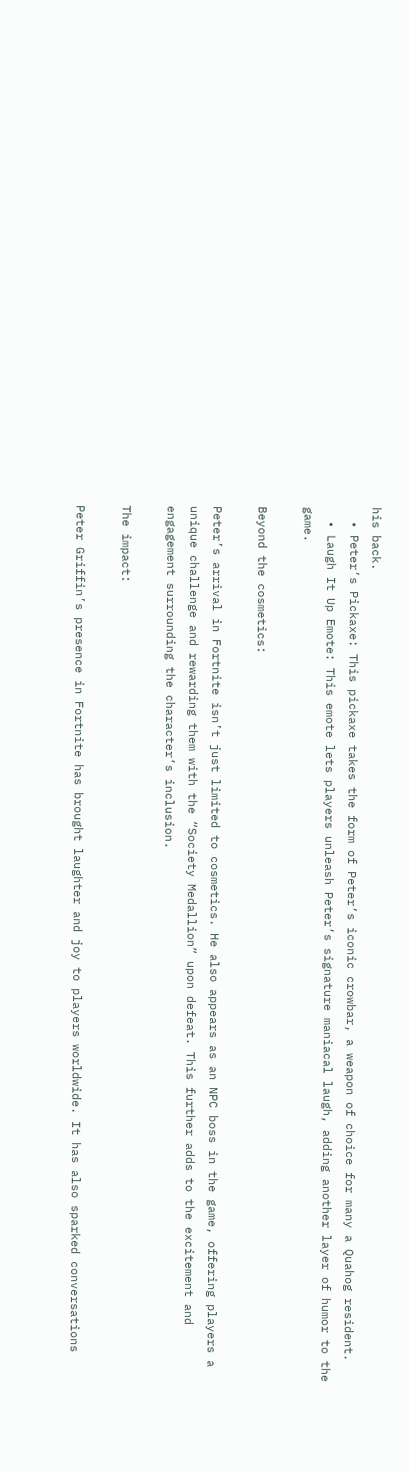his back.
  • Peter’s Pickaxe: This pickaxe takes the form of Peter’s iconic crowbar, a weapon of choice for many a Quahog resident.
  • Laugh It Up Emote: This emote lets players unleash Peter’s signature maniacal laugh, adding another layer of humor to the game.

Beyond the cosmetics:

Peter’s arrival in Fortnite isn’t just limited to cosmetics. He also appears as an NPC boss in the game, offering players a unique challenge and rewarding them with the “Society Medallion” upon defeat. This further adds to the excitement and engagement surrounding the character’s inclusion.

The impact:

Peter Griffin’s presence in Fortnite has brought laughter and joy to players worldwide. It has also sparked conversations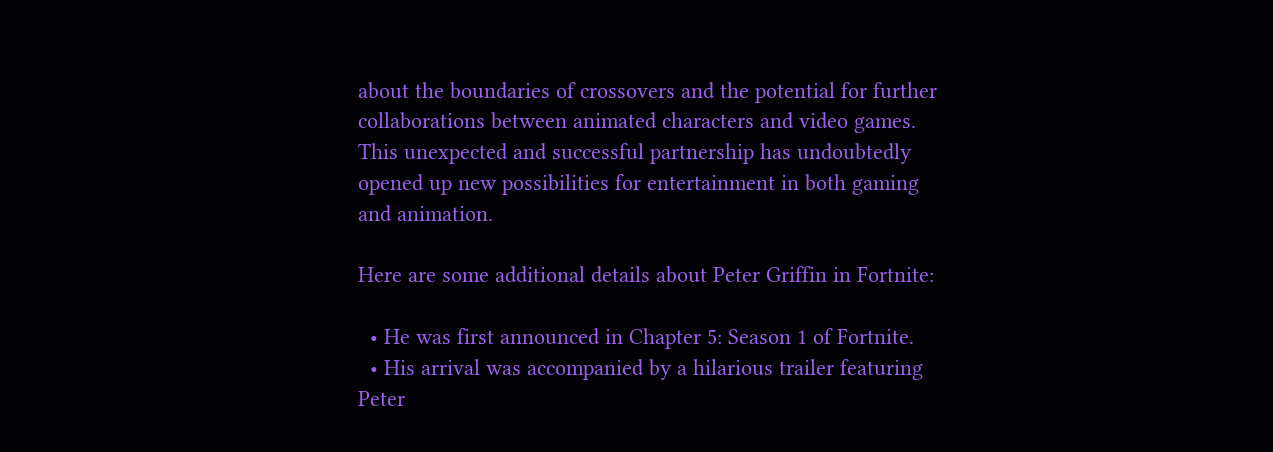about the boundaries of crossovers and the potential for further collaborations between animated characters and video games. This unexpected and successful partnership has undoubtedly opened up new possibilities for entertainment in both gaming and animation.

Here are some additional details about Peter Griffin in Fortnite:

  • He was first announced in Chapter 5: Season 1 of Fortnite.
  • His arrival was accompanied by a hilarious trailer featuring Peter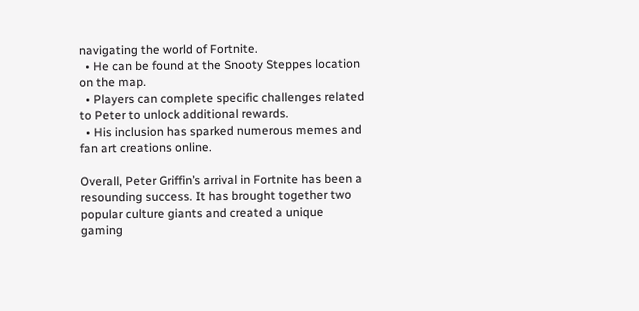navigating the world of Fortnite.
  • He can be found at the Snooty Steppes location on the map.
  • Players can complete specific challenges related to Peter to unlock additional rewards.
  • His inclusion has sparked numerous memes and fan art creations online.

Overall, Peter Griffin’s arrival in Fortnite has been a resounding success. It has brought together two popular culture giants and created a unique gaming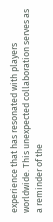experience that has resonated with players worldwide. This unexpected collaboration serves as a reminder of the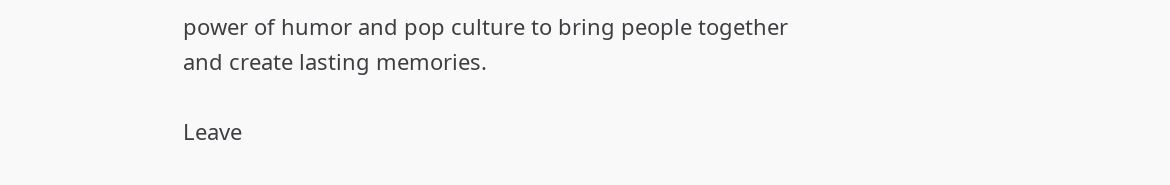power of humor and pop culture to bring people together and create lasting memories.

Leave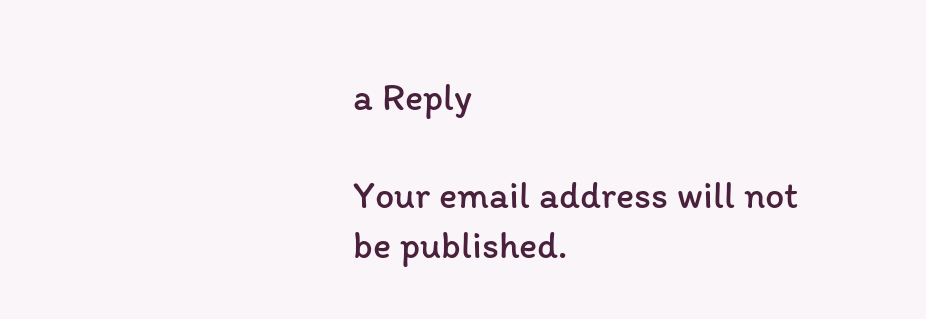a Reply

Your email address will not be published.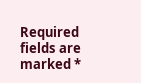Required fields are marked *